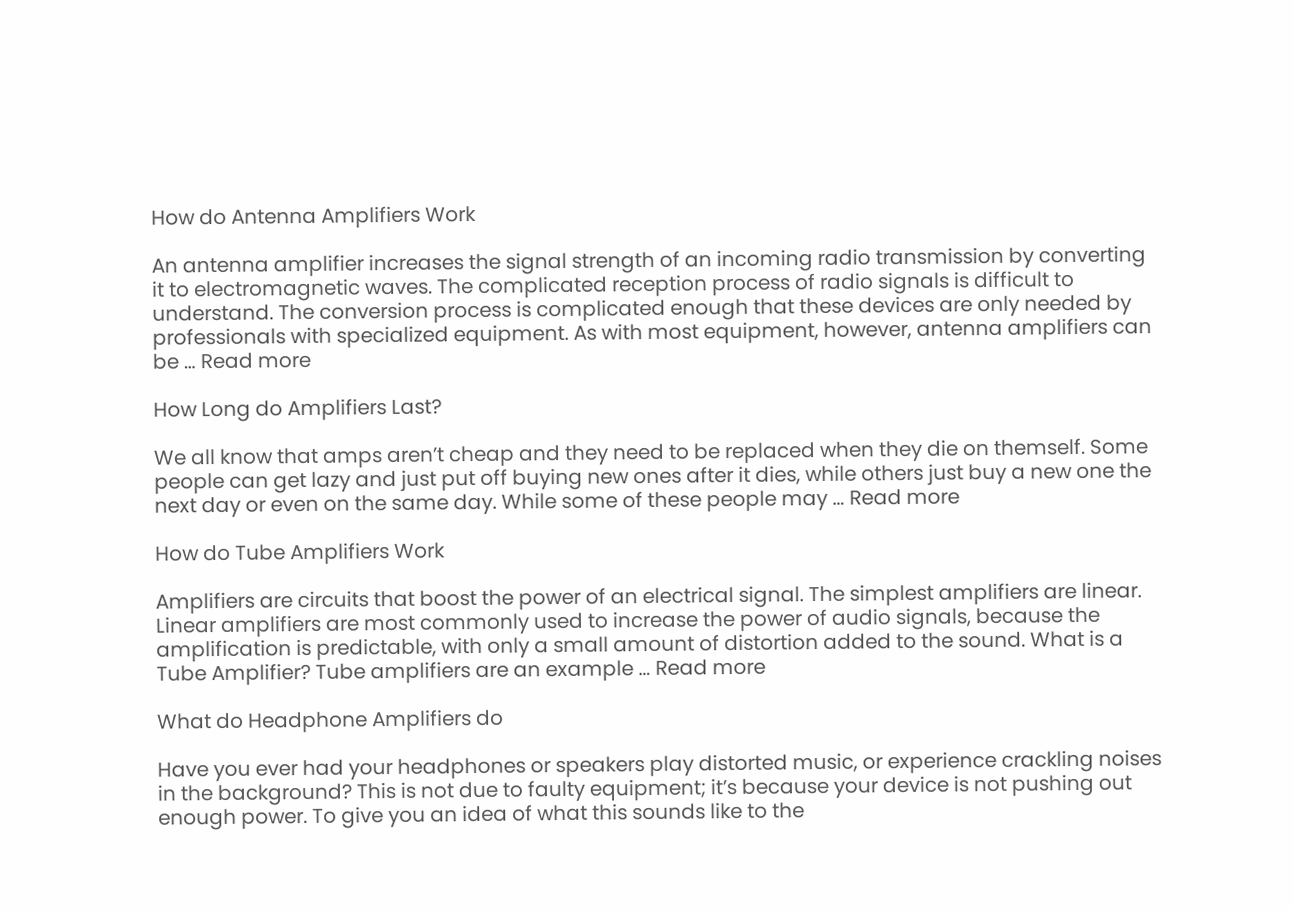How do Antenna Amplifiers Work

An antenna amplifier increases the signal strength of an incoming radio transmission by converting it to electromagnetic waves. The complicated reception process of radio signals is difficult to understand. The conversion process is complicated enough that these devices are only needed by professionals with specialized equipment. As with most equipment, however, antenna amplifiers can be … Read more

How Long do Amplifiers Last?

We all know that amps aren’t cheap and they need to be replaced when they die on themself. Some people can get lazy and just put off buying new ones after it dies, while others just buy a new one the next day or even on the same day. While some of these people may … Read more

How do Tube Amplifiers Work

Amplifiers are circuits that boost the power of an electrical signal. The simplest amplifiers are linear. Linear amplifiers are most commonly used to increase the power of audio signals, because the amplification is predictable, with only a small amount of distortion added to the sound. What is a Tube Amplifier? Tube amplifiers are an example … Read more

What do Headphone Amplifiers do

Have you ever had your headphones or speakers play distorted music, or experience crackling noises in the background? This is not due to faulty equipment; it’s because your device is not pushing out enough power. To give you an idea of what this sounds like to the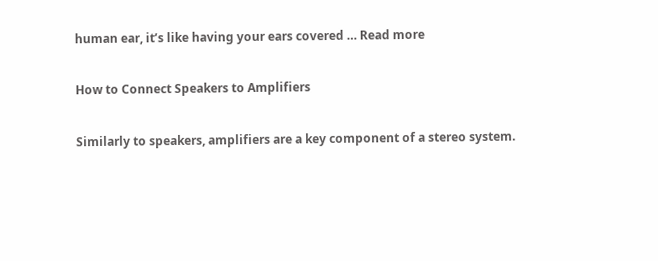human ear, it’s like having your ears covered … Read more

How to Connect Speakers to Amplifiers

Similarly to speakers, amplifiers are a key component of a stereo system.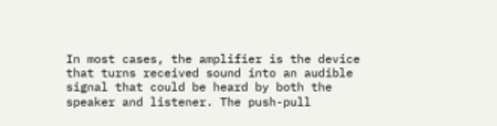In most cases, the amplifier is the device that turns received sound into an audible signal that could be heard by both the speaker and listener. The push-pull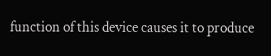function of this device causes it to produce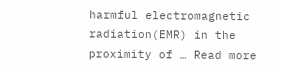harmful electromagnetic radiation(EMR) in the proximity of … Read more